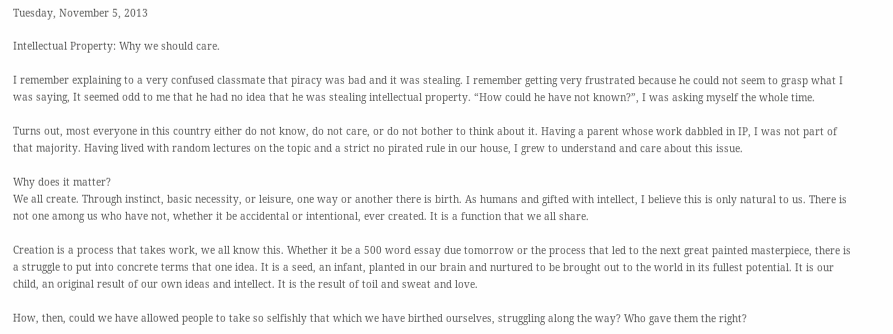Tuesday, November 5, 2013

Intellectual Property: Why we should care.

I remember explaining to a very confused classmate that piracy was bad and it was stealing. I remember getting very frustrated because he could not seem to grasp what I was saying, It seemed odd to me that he had no idea that he was stealing intellectual property. “How could he have not known?”, I was asking myself the whole time.

Turns out, most everyone in this country either do not know, do not care, or do not bother to think about it. Having a parent whose work dabbled in IP, I was not part of that majority. Having lived with random lectures on the topic and a strict no pirated rule in our house, I grew to understand and care about this issue.

Why does it matter?
We all create. Through instinct, basic necessity, or leisure, one way or another there is birth. As humans and gifted with intellect, I believe this is only natural to us. There is not one among us who have not, whether it be accidental or intentional, ever created. It is a function that we all share.

Creation is a process that takes work, we all know this. Whether it be a 500 word essay due tomorrow or the process that led to the next great painted masterpiece, there is a struggle to put into concrete terms that one idea. It is a seed, an infant, planted in our brain and nurtured to be brought out to the world in its fullest potential. It is our child, an original result of our own ideas and intellect. It is the result of toil and sweat and love.

How, then, could we have allowed people to take so selfishly that which we have birthed ourselves, struggling along the way? Who gave them the right?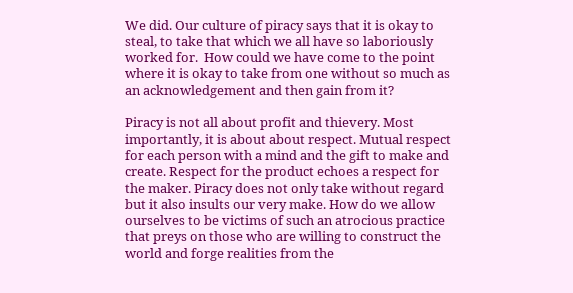We did. Our culture of piracy says that it is okay to steal, to take that which we all have so laboriously worked for.  How could we have come to the point where it is okay to take from one without so much as an acknowledgement and then gain from it?

Piracy is not all about profit and thievery. Most importantly, it is about about respect. Mutual respect for each person with a mind and the gift to make and create. Respect for the product echoes a respect for the maker. Piracy does not only take without regard but it also insults our very make. How do we allow ourselves to be victims of such an atrocious practice that preys on those who are willing to construct the world and forge realities from the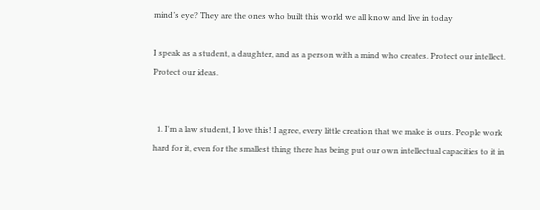mind’s eye? They are the ones who built this world we all know and live in today

I speak as a student, a daughter, and as a person with a mind who creates. Protect our intellect. Protect our ideas.


  1. I'm a law student, I love this! I agree, every little creation that we make is ours. People work hard for it, even for the smallest thing there has being put our own intellectual capacities to it in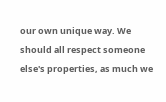our own unique way. We should all respect someone else's properties, as much we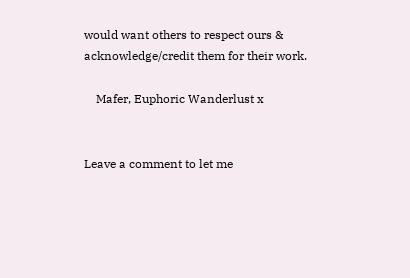would want others to respect ours & acknowledge/credit them for their work.

    Mafer, Euphoric Wanderlust x


Leave a comment to let me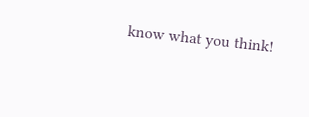know what you think!